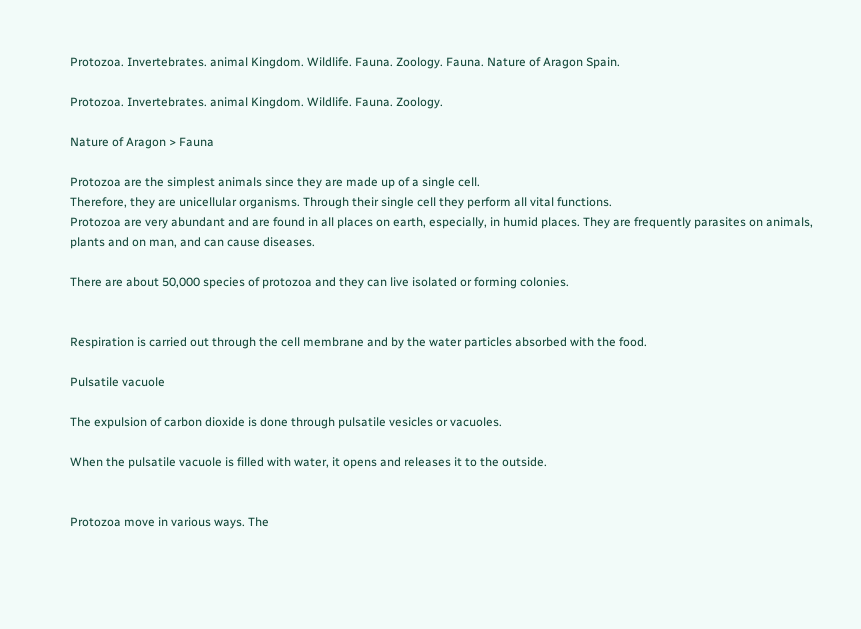Protozoa. Invertebrates. animal Kingdom. Wildlife. Fauna. Zoology. Fauna. Nature of Aragon Spain.

Protozoa. Invertebrates. animal Kingdom. Wildlife. Fauna. Zoology.

Nature of Aragon > Fauna

Protozoa are the simplest animals since they are made up of a single cell.
Therefore, they are unicellular organisms. Through their single cell they perform all vital functions.
Protozoa are very abundant and are found in all places on earth, especially, in humid places. They are frequently parasites on animals, plants and on man, and can cause diseases.

There are about 50,000 species of protozoa and they can live isolated or forming colonies.


Respiration is carried out through the cell membrane and by the water particles absorbed with the food.

Pulsatile vacuole

The expulsion of carbon dioxide is done through pulsatile vesicles or vacuoles.

When the pulsatile vacuole is filled with water, it opens and releases it to the outside.


Protozoa move in various ways. The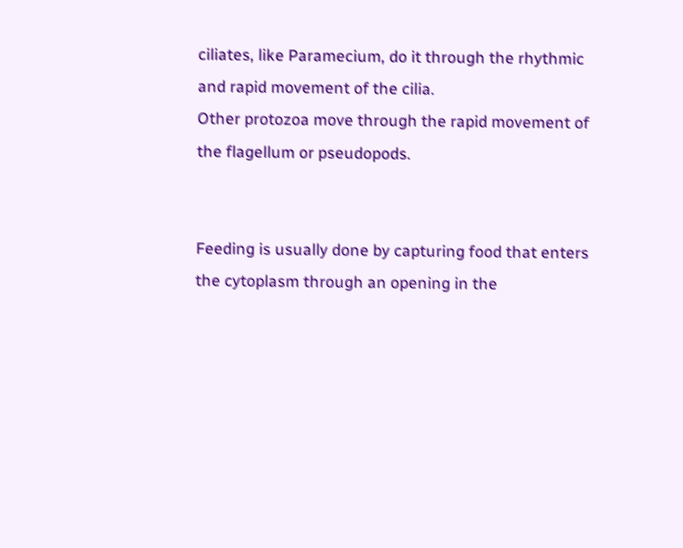ciliates, like Paramecium, do it through the rhythmic and rapid movement of the cilia.
Other protozoa move through the rapid movement of the flagellum or pseudopods.


Feeding is usually done by capturing food that enters the cytoplasm through an opening in the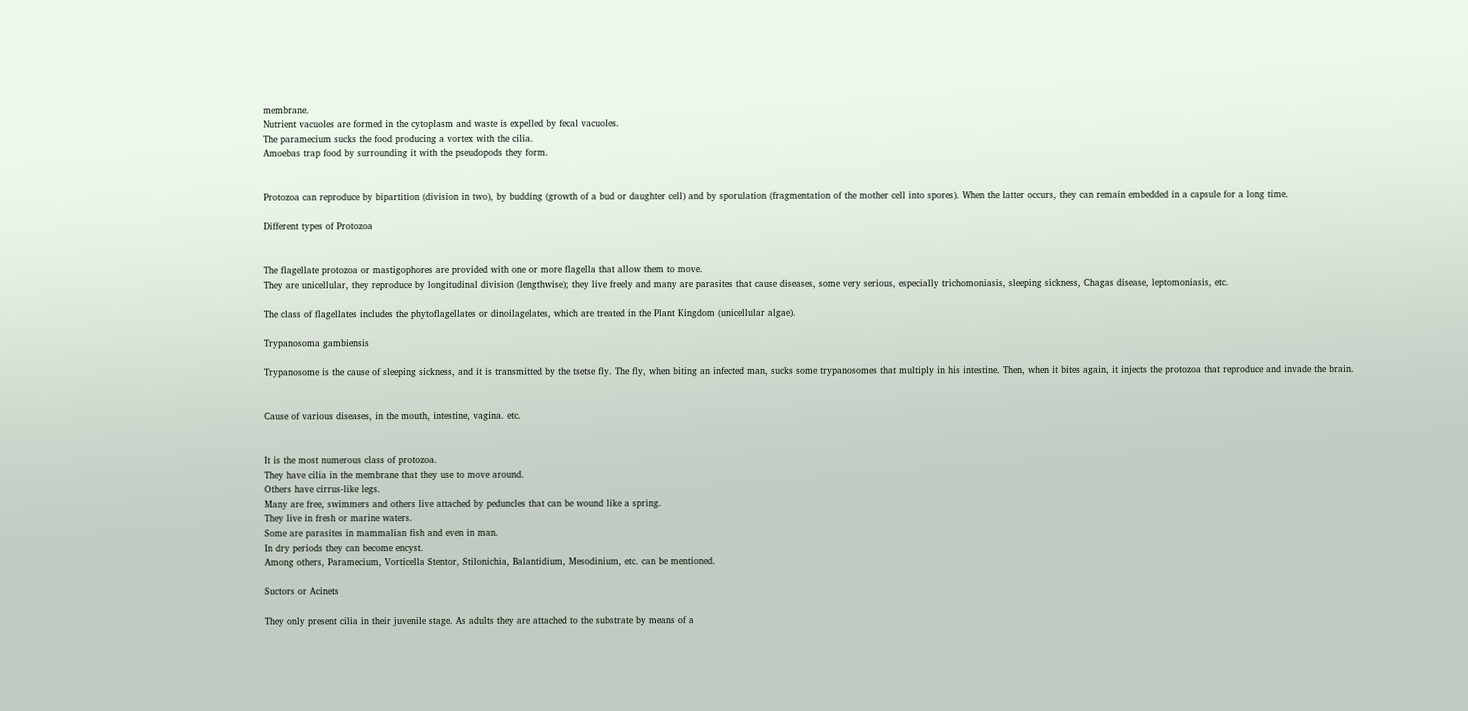membrane.
Nutrient vacuoles are formed in the cytoplasm and waste is expelled by fecal vacuoles.
The paramecium sucks the food producing a vortex with the cilia.
Amoebas trap food by surrounding it with the pseudopods they form.


Protozoa can reproduce by bipartition (division in two), by budding (growth of a bud or daughter cell) and by sporulation (fragmentation of the mother cell into spores). When the latter occurs, they can remain embedded in a capsule for a long time.

Different types of Protozoa


The flagellate protozoa or mastigophores are provided with one or more flagella that allow them to move.
They are unicellular, they reproduce by longitudinal division (lengthwise); they live freely and many are parasites that cause diseases, some very serious, especially trichomoniasis, sleeping sickness, Chagas disease, leptomoniasis, etc.

The class of flagellates includes the phytoflagellates or dinoilagelates, which are treated in the Plant Kingdom (unicellular algae).

Trypanosoma gambiensis

Trypanosome is the cause of sleeping sickness, and it is transmitted by the tsetse fly. The fly, when biting an infected man, sucks some trypanosomes that multiply in his intestine. Then, when it bites again, it injects the protozoa that reproduce and invade the brain.


Cause of various diseases, in the mouth, intestine, vagina. etc.


It is the most numerous class of protozoa.
They have cilia in the membrane that they use to move around.
Others have cirrus-like legs.
Many are free, swimmers and others live attached by peduncles that can be wound like a spring.
They live in fresh or marine waters.
Some are parasites in mammalian fish and even in man.
In dry periods they can become encyst.
Among others, Paramecium, Vorticella Stentor, Stilonichia, Balantidium, Mesodinium, etc. can be mentioned.

Suctors or Acinets

They only present cilia in their juvenile stage. As adults they are attached to the substrate by means of a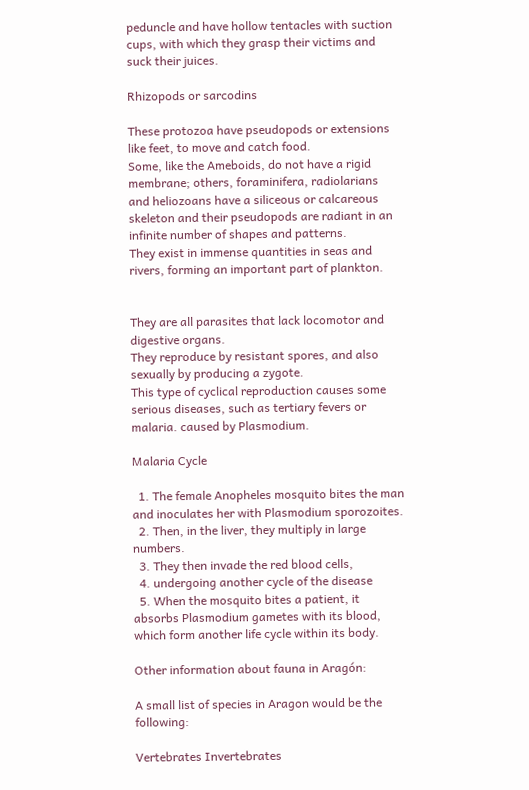peduncle and have hollow tentacles with suction cups, with which they grasp their victims and suck their juices.

Rhizopods or sarcodins

These protozoa have pseudopods or extensions like feet, to move and catch food.
Some, like the Ameboids, do not have a rigid membrane; others, foraminifera, radiolarians and heliozoans have a siliceous or calcareous skeleton and their pseudopods are radiant in an infinite number of shapes and patterns.
They exist in immense quantities in seas and rivers, forming an important part of plankton.


They are all parasites that lack locomotor and digestive organs.
They reproduce by resistant spores, and also sexually by producing a zygote.
This type of cyclical reproduction causes some serious diseases, such as tertiary fevers or malaria. caused by Plasmodium.

Malaria Cycle

  1. The female Anopheles mosquito bites the man and inoculates her with Plasmodium sporozoites.
  2. Then, in the liver, they multiply in large numbers.
  3. They then invade the red blood cells,
  4. undergoing another cycle of the disease
  5. When the mosquito bites a patient, it absorbs Plasmodium gametes with its blood, which form another life cycle within its body.

Other information about fauna in Aragón:

A small list of species in Aragon would be the following:

Vertebrates Invertebrates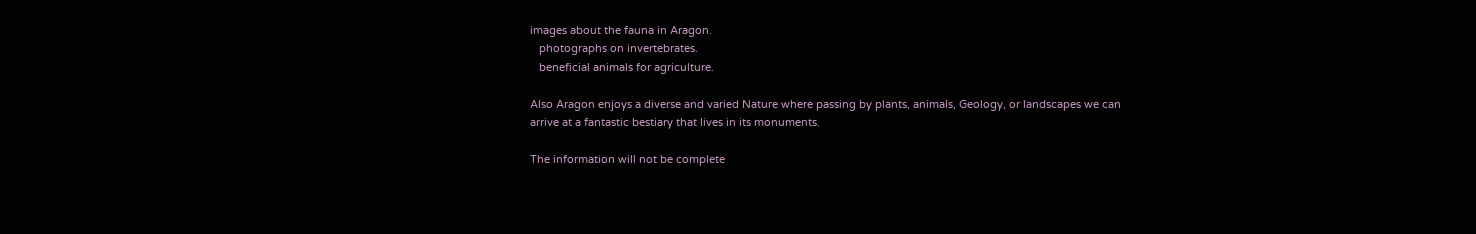images about the fauna in Aragon.
   photographs on invertebrates.
   beneficial animals for agriculture.

Also Aragon enjoys a diverse and varied Nature where passing by plants, animals, Geology, or landscapes we can arrive at a fantastic bestiary that lives in its monuments.

The information will not be complete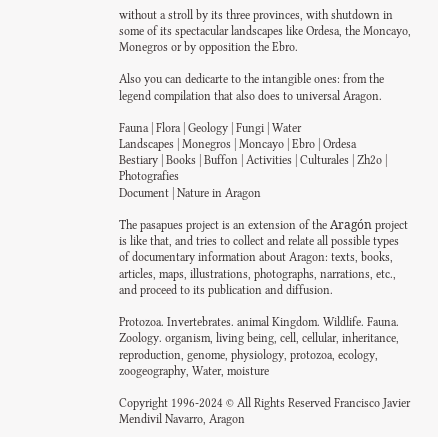without a stroll by its three provinces, with shutdown in some of its spectacular landscapes like Ordesa, the Moncayo, Monegros or by opposition the Ebro.

Also you can dedicarte to the intangible ones: from the legend compilation that also does to universal Aragon.

Fauna | Flora | Geology | Fungi | Water
Landscapes | Monegros | Moncayo | Ebro | Ordesa
Bestiary | Books | Buffon | Activities | Culturales | Zh2o | Photografies
Document | Nature in Aragon

The pasapues project is an extension of the Aragón project is like that, and tries to collect and relate all possible types of documentary information about Aragon: texts, books, articles, maps, illustrations, photographs, narrations, etc., and proceed to its publication and diffusion.

Protozoa. Invertebrates. animal Kingdom. Wildlife. Fauna. Zoology. organism, living being, cell, cellular, inheritance, reproduction, genome, physiology, protozoa, ecology, zoogeography, Water, moisture

Copyright 1996-2024 © All Rights Reserved Francisco Javier Mendivil Navarro, Aragon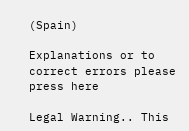(Spain)

Explanations or to correct errors please press here

Legal Warning.. This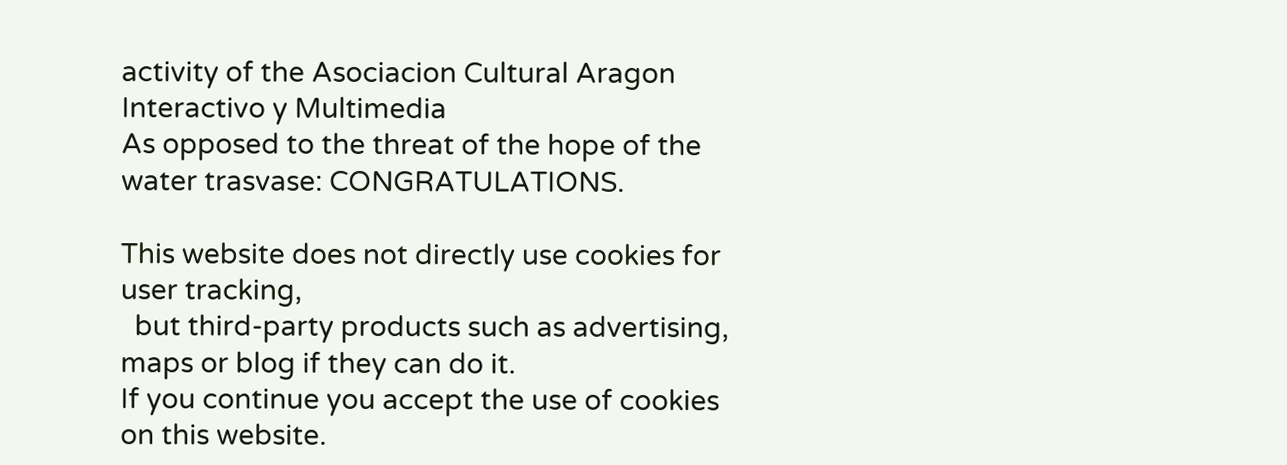activity of the Asociacion Cultural Aragon Interactivo y Multimedia
As opposed to the threat of the hope of the water trasvase: CONGRATULATIONS.

This website does not directly use cookies for user tracking,
  but third-party products such as advertising, maps or blog if they can do it.
If you continue you accept the use of cookies on this website.